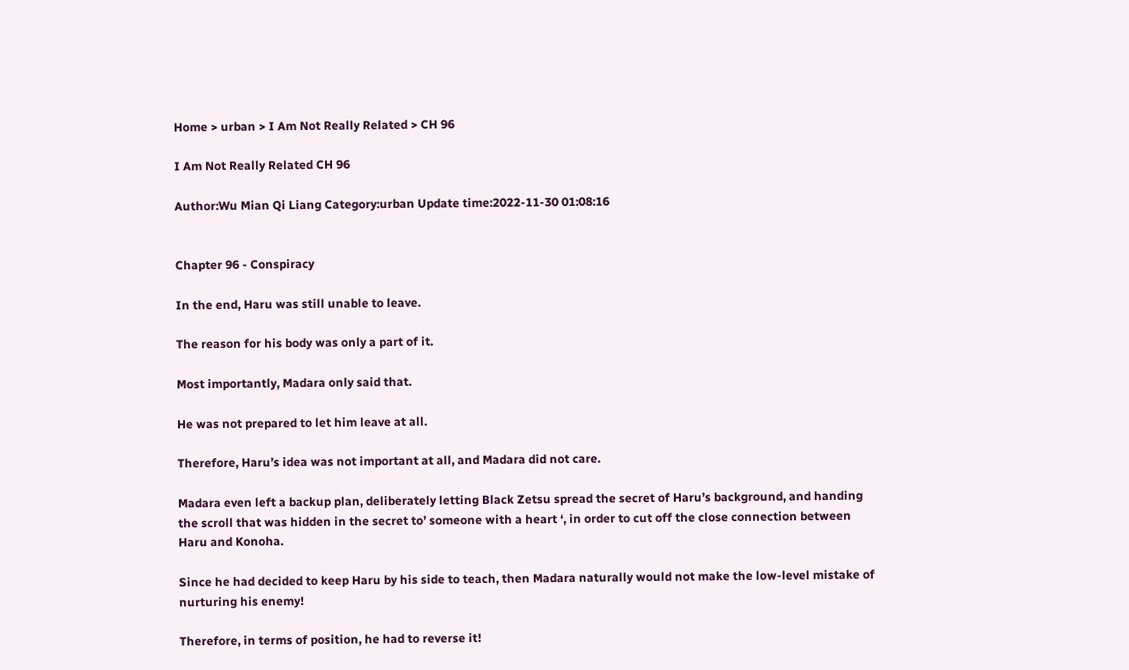Home > urban > I Am Not Really Related > CH 96

I Am Not Really Related CH 96

Author:Wu Mian Qi Liang Category:urban Update time:2022-11-30 01:08:16


Chapter 96 - Conspiracy

In the end, Haru was still unable to leave.

The reason for his body was only a part of it.

Most importantly, Madara only said that.

He was not prepared to let him leave at all.

Therefore, Haru’s idea was not important at all, and Madara did not care.

Madara even left a backup plan, deliberately letting Black Zetsu spread the secret of Haru’s background, and handing the scroll that was hidden in the secret to’ someone with a heart ‘, in order to cut off the close connection between Haru and Konoha.

Since he had decided to keep Haru by his side to teach, then Madara naturally would not make the low-level mistake of nurturing his enemy!

Therefore, in terms of position, he had to reverse it!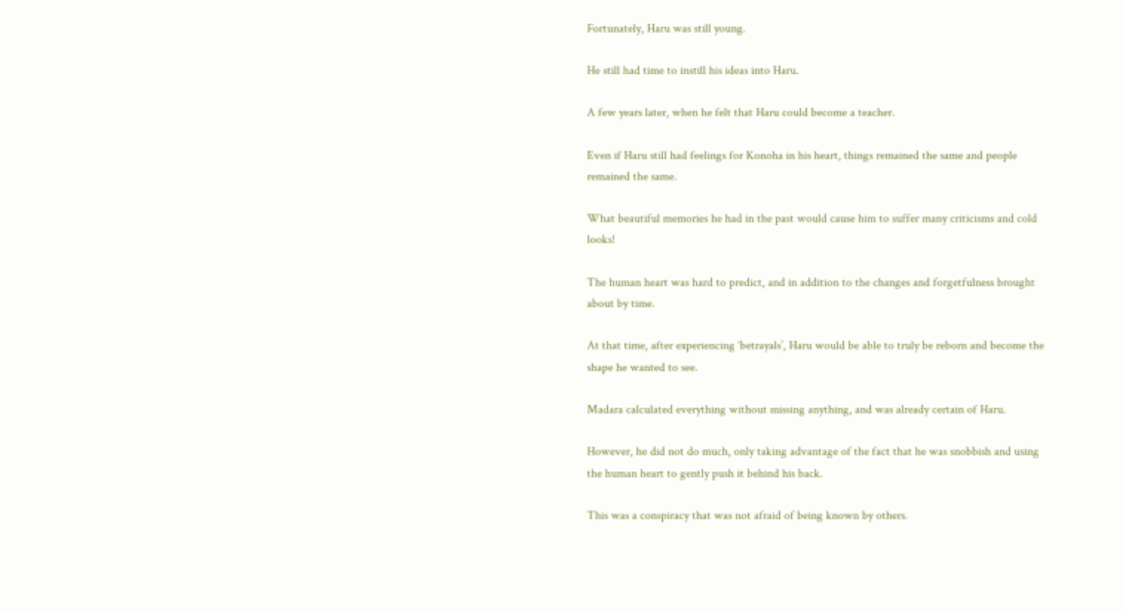Fortunately, Haru was still young.

He still had time to instill his ideas into Haru.

A few years later, when he felt that Haru could become a teacher.

Even if Haru still had feelings for Konoha in his heart, things remained the same and people remained the same.

What beautiful memories he had in the past would cause him to suffer many criticisms and cold looks!

The human heart was hard to predict, and in addition to the changes and forgetfulness brought about by time.

At that time, after experiencing ‘betrayals’, Haru would be able to truly be reborn and become the shape he wanted to see.

Madara calculated everything without missing anything, and was already certain of Haru.

However, he did not do much, only taking advantage of the fact that he was snobbish and using the human heart to gently push it behind his back.

This was a conspiracy that was not afraid of being known by others.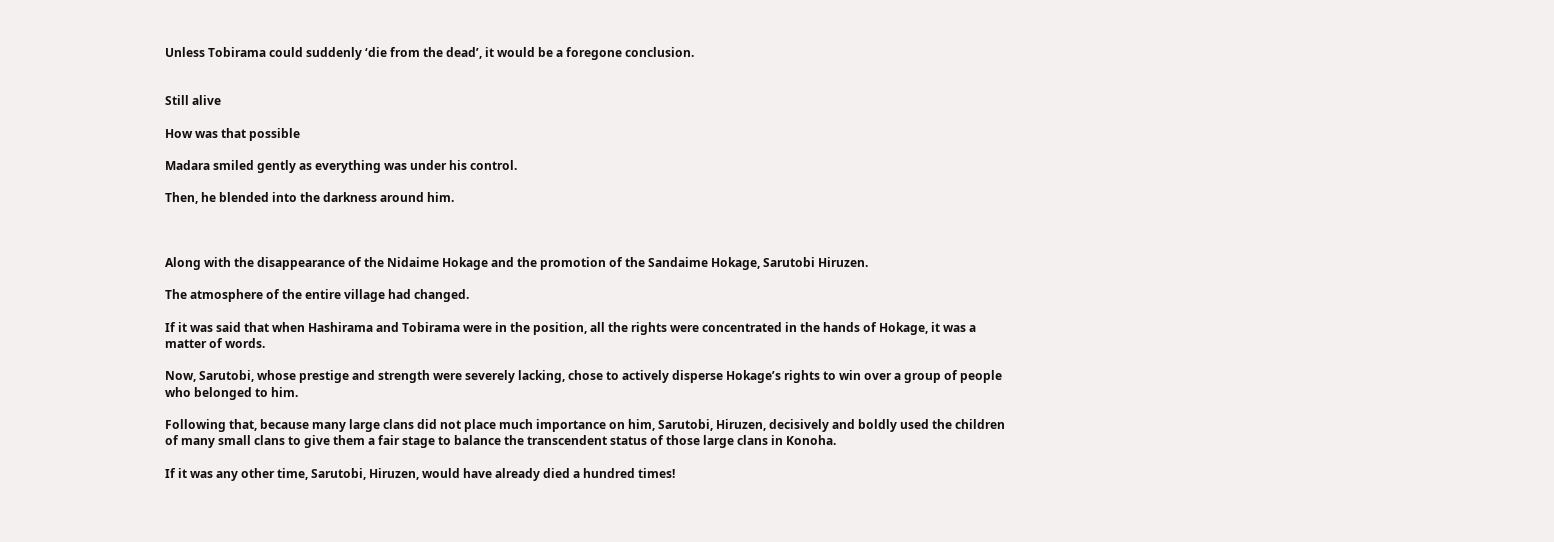Unless Tobirama could suddenly ‘die from the dead’, it would be a foregone conclusion.


Still alive

How was that possible

Madara smiled gently as everything was under his control.

Then, he blended into the darkness around him.



Along with the disappearance of the Nidaime Hokage and the promotion of the Sandaime Hokage, Sarutobi Hiruzen.

The atmosphere of the entire village had changed.

If it was said that when Hashirama and Tobirama were in the position, all the rights were concentrated in the hands of Hokage, it was a matter of words.

Now, Sarutobi, whose prestige and strength were severely lacking, chose to actively disperse Hokage’s rights to win over a group of people who belonged to him.

Following that, because many large clans did not place much importance on him, Sarutobi, Hiruzen, decisively and boldly used the children of many small clans to give them a fair stage to balance the transcendent status of those large clans in Konoha.

If it was any other time, Sarutobi, Hiruzen, would have already died a hundred times!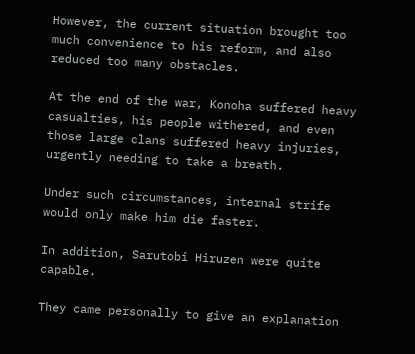However, the current situation brought too much convenience to his reform, and also reduced too many obstacles.

At the end of the war, Konoha suffered heavy casualties, his people withered, and even those large clans suffered heavy injuries, urgently needing to take a breath.

Under such circumstances, internal strife would only make him die faster.

In addition, Sarutobi Hiruzen were quite capable.

They came personally to give an explanation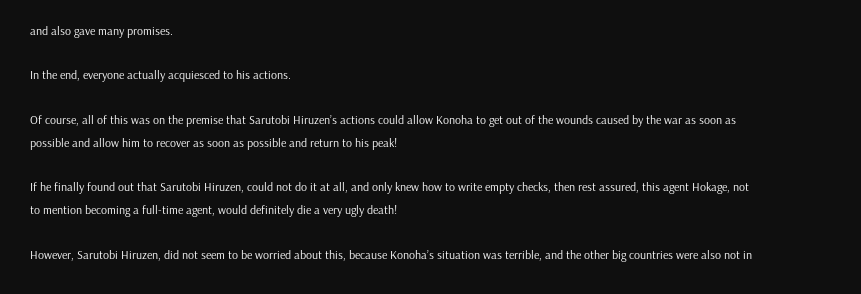and also gave many promises.

In the end, everyone actually acquiesced to his actions.

Of course, all of this was on the premise that Sarutobi Hiruzen’s actions could allow Konoha to get out of the wounds caused by the war as soon as possible and allow him to recover as soon as possible and return to his peak!

If he finally found out that Sarutobi Hiruzen, could not do it at all, and only knew how to write empty checks, then rest assured, this agent Hokage, not to mention becoming a full-time agent, would definitely die a very ugly death!

However, Sarutobi Hiruzen, did not seem to be worried about this, because Konoha’s situation was terrible, and the other big countries were also not in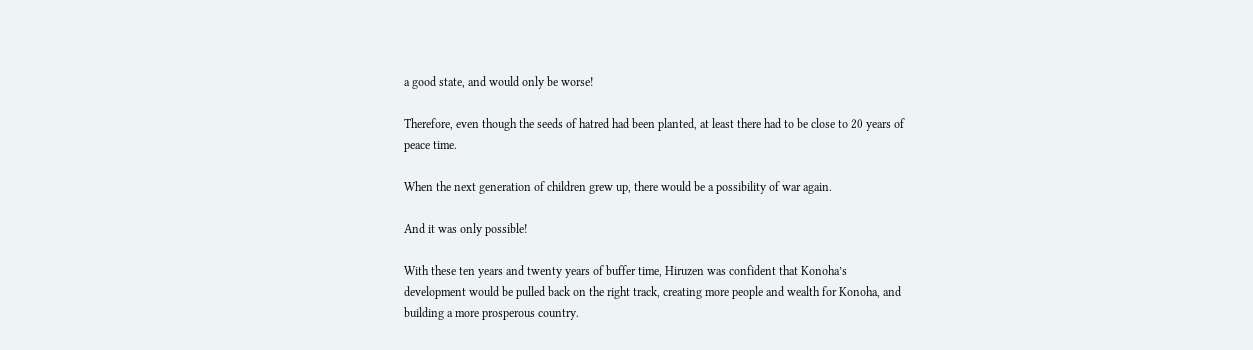a good state, and would only be worse!

Therefore, even though the seeds of hatred had been planted, at least there had to be close to 20 years of peace time.

When the next generation of children grew up, there would be a possibility of war again.

And it was only possible!

With these ten years and twenty years of buffer time, Hiruzen was confident that Konoha’s development would be pulled back on the right track, creating more people and wealth for Konoha, and building a more prosperous country.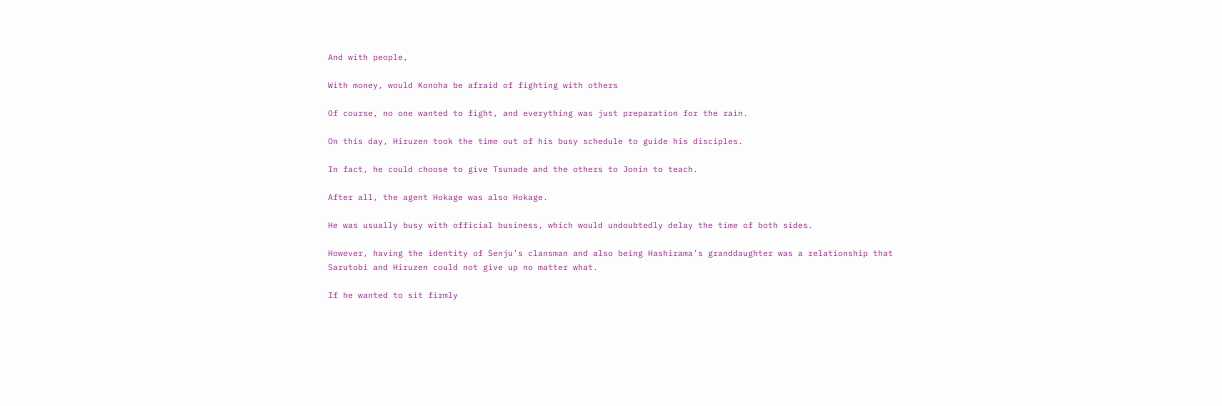And with people,

With money, would Konoha be afraid of fighting with others

Of course, no one wanted to fight, and everything was just preparation for the rain.

On this day, Hiruzen took the time out of his busy schedule to guide his disciples.

In fact, he could choose to give Tsunade and the others to Jonin to teach.

After all, the agent Hokage was also Hokage.

He was usually busy with official business, which would undoubtedly delay the time of both sides.

However, having the identity of Senju’s clansman and also being Hashirama’s granddaughter was a relationship that Sarutobi and Hiruzen could not give up no matter what.

If he wanted to sit firmly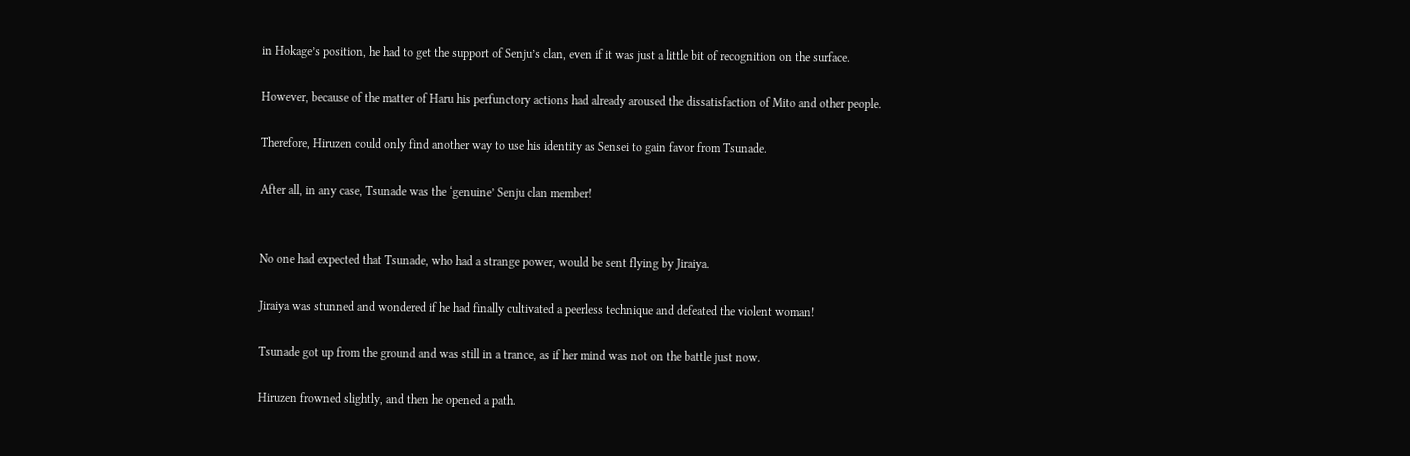in Hokage’s position, he had to get the support of Senju’s clan, even if it was just a little bit of recognition on the surface.

However, because of the matter of Haru his perfunctory actions had already aroused the dissatisfaction of Mito and other people.

Therefore, Hiruzen could only find another way to use his identity as Sensei to gain favor from Tsunade.

After all, in any case, Tsunade was the ‘genuine’ Senju clan member!


No one had expected that Tsunade, who had a strange power, would be sent flying by Jiraiya.

Jiraiya was stunned and wondered if he had finally cultivated a peerless technique and defeated the violent woman!

Tsunade got up from the ground and was still in a trance, as if her mind was not on the battle just now.

Hiruzen frowned slightly, and then he opened a path.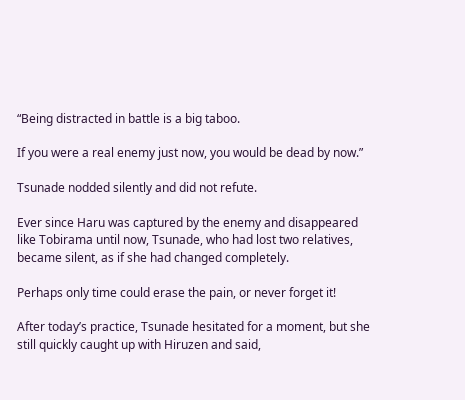“Being distracted in battle is a big taboo.

If you were a real enemy just now, you would be dead by now.”

Tsunade nodded silently and did not refute.

Ever since Haru was captured by the enemy and disappeared like Tobirama until now, Tsunade, who had lost two relatives, became silent, as if she had changed completely.

Perhaps only time could erase the pain, or never forget it!

After today’s practice, Tsunade hesitated for a moment, but she still quickly caught up with Hiruzen and said,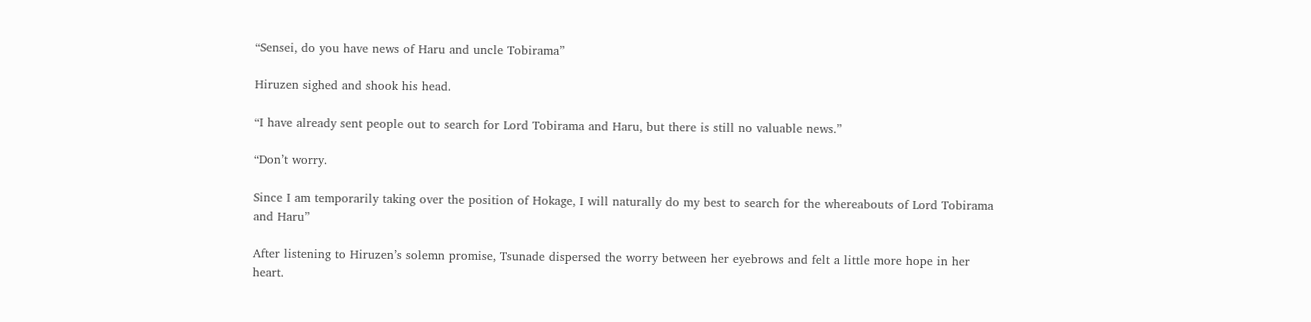“Sensei, do you have news of Haru and uncle Tobirama”

Hiruzen sighed and shook his head.

“I have already sent people out to search for Lord Tobirama and Haru, but there is still no valuable news.”

“Don’t worry.

Since I am temporarily taking over the position of Hokage, I will naturally do my best to search for the whereabouts of Lord Tobirama and Haru”

After listening to Hiruzen’s solemn promise, Tsunade dispersed the worry between her eyebrows and felt a little more hope in her heart.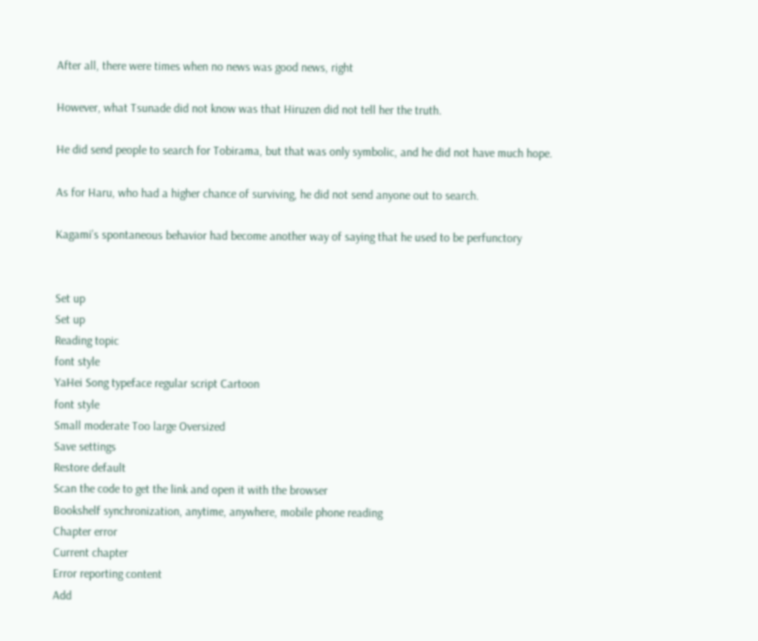After all, there were times when no news was good news, right

However, what Tsunade did not know was that Hiruzen did not tell her the truth.

He did send people to search for Tobirama, but that was only symbolic, and he did not have much hope.

As for Haru, who had a higher chance of surviving, he did not send anyone out to search.

Kagami’s spontaneous behavior had become another way of saying that he used to be perfunctory


Set up
Set up
Reading topic
font style
YaHei Song typeface regular script Cartoon
font style
Small moderate Too large Oversized
Save settings
Restore default
Scan the code to get the link and open it with the browser
Bookshelf synchronization, anytime, anywhere, mobile phone reading
Chapter error
Current chapter
Error reporting content
Add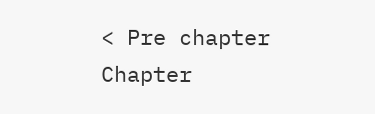< Pre chapter Chapter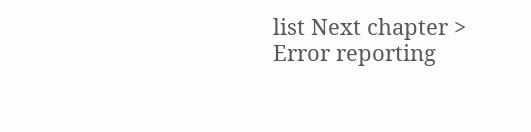list Next chapter > Error reporting